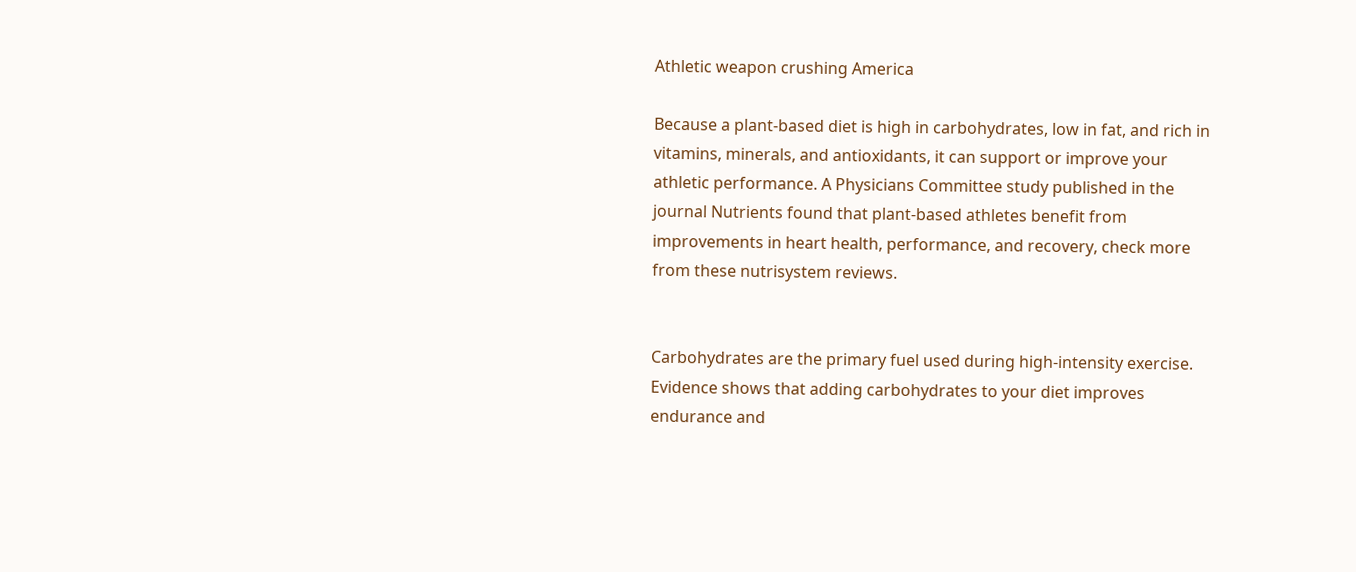Athletic weapon crushing America

Because a plant-based diet is high in carbohydrates, low in fat, and rich in vitamins, minerals, and antioxidants, it can support or improve your athletic performance. A Physicians Committee study published in the journal Nutrients found that plant-based athletes benefit from improvements in heart health, performance, and recovery, check more from these nutrisystem reviews.


Carbohydrates are the primary fuel used during high-intensity exercise. Evidence shows that adding carbohydrates to your diet improves endurance and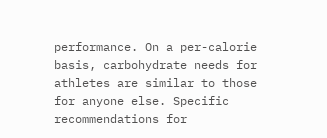performance. On a per-calorie basis, carbohydrate needs for athletes are similar to those for anyone else. Specific recommendations for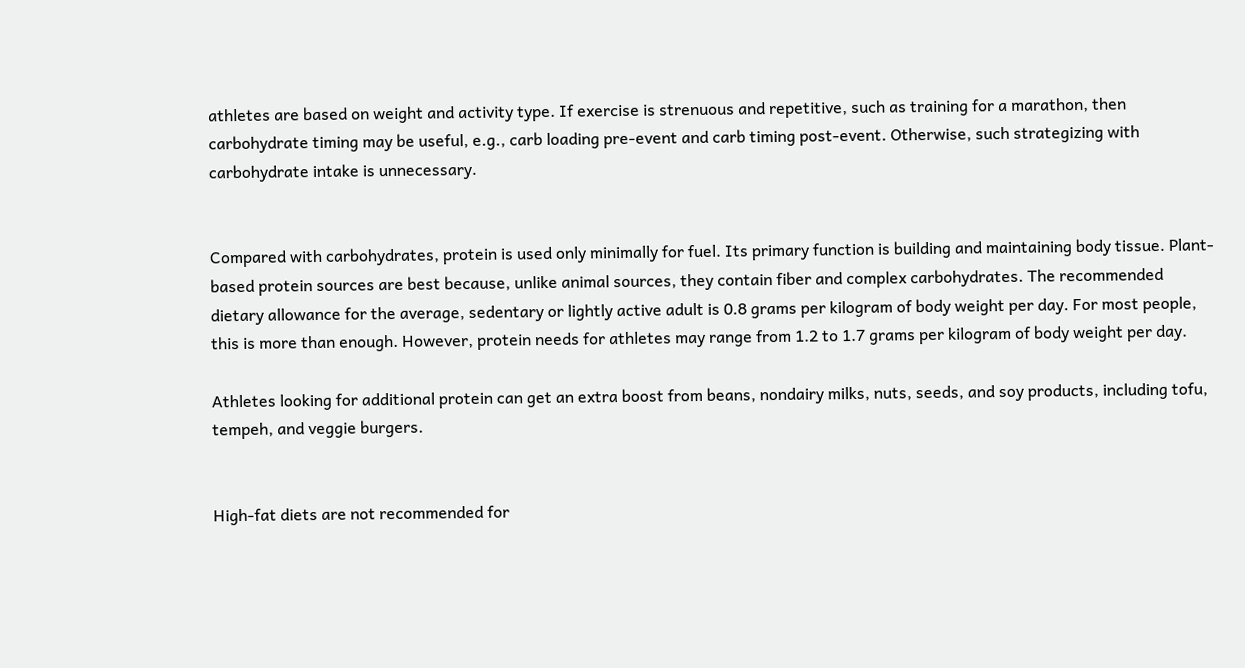athletes are based on weight and activity type. If exercise is strenuous and repetitive, such as training for a marathon, then carbohydrate timing may be useful, e.g., carb loading pre-event and carb timing post-event. Otherwise, such strategizing with carbohydrate intake is unnecessary.


Compared with carbohydrates, protein is used only minimally for fuel. Its primary function is building and maintaining body tissue. Plant-based protein sources are best because, unlike animal sources, they contain fiber and complex carbohydrates. The recommended dietary allowance for the average, sedentary or lightly active adult is 0.8 grams per kilogram of body weight per day. For most people, this is more than enough. However, protein needs for athletes may range from 1.2 to 1.7 grams per kilogram of body weight per day.

Athletes looking for additional protein can get an extra boost from beans, nondairy milks, nuts, seeds, and soy products, including tofu, tempeh, and veggie burgers.


High-fat diets are not recommended for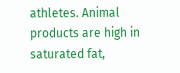athletes. Animal products are high in saturated fat,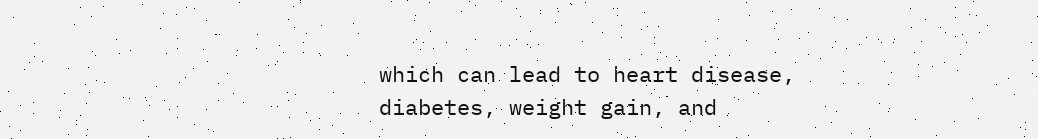which can lead to heart disease, diabetes, weight gain, and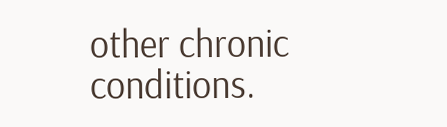other chronic conditions.